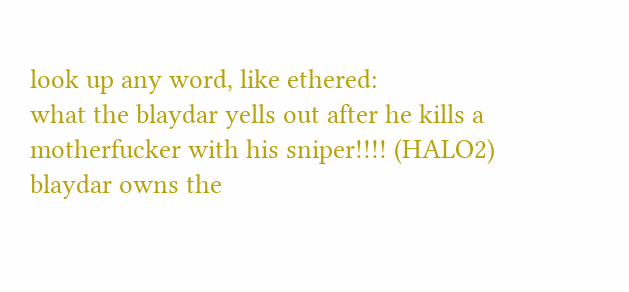look up any word, like ethered:
what the blaydar yells out after he kills a motherfucker with his sniper!!!! (HALO2)
blaydar owns the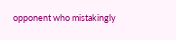opponent who mistakingly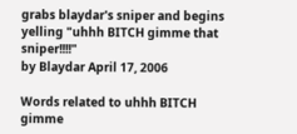grabs blaydar's sniper and begins yelling "uhhh BITCH gimme that sniper!!!!"
by Blaydar April 17, 2006

Words related to uhhh BITCH gimme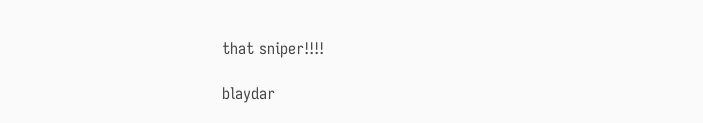that sniper!!!!

blaydar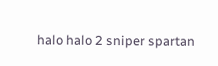halo halo 2 sniper spartan